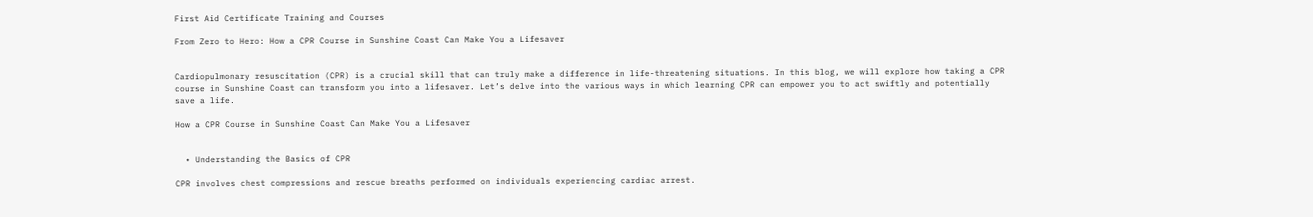First Aid Certificate Training and Courses

From Zero to Hero: How a CPR Course in Sunshine Coast Can Make You a Lifesaver


Cardiopulmonary resuscitation (CPR) is a crucial skill that can truly make a difference in life-threatening situations. In this blog, we will explore how taking a CPR course in Sunshine Coast can transform you into a lifesaver. Let’s delve into the various ways in which learning CPR can empower you to act swiftly and potentially save a life.

How a CPR Course in Sunshine Coast Can Make You a Lifesaver


  • Understanding the Basics of CPR

CPR involves chest compressions and rescue breaths performed on individuals experiencing cardiac arrest.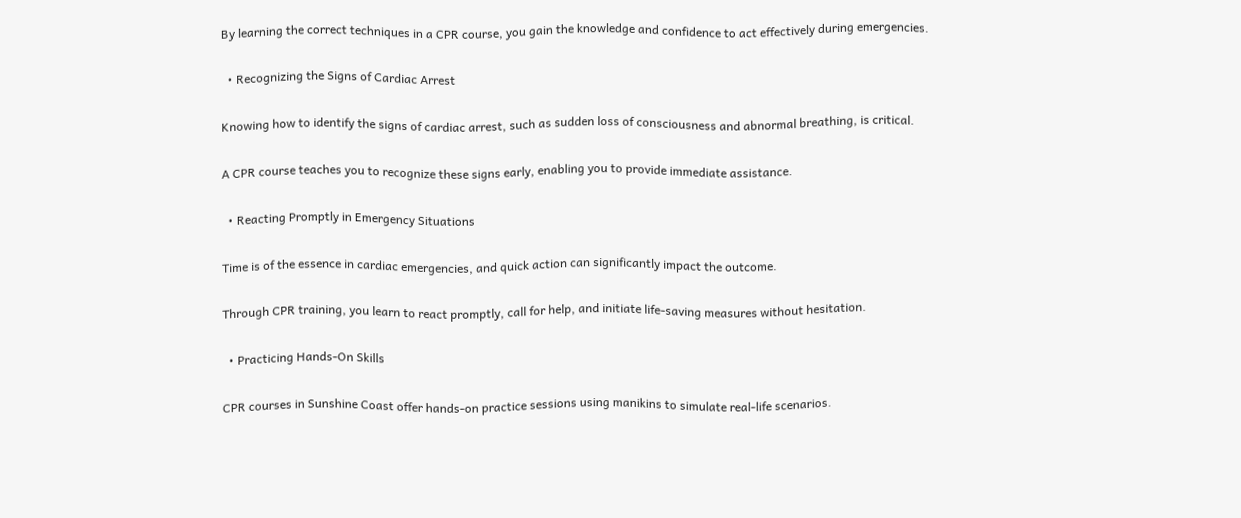By learning the correct techniques in a CPR course, you gain the knowledge and confidence to act effectively during emergencies.

  • Recognizing the Signs of Cardiac Arrest

Knowing how to identify the signs of cardiac arrest, such as sudden loss of consciousness and abnormal breathing, is critical.

A CPR course teaches you to recognize these signs early, enabling you to provide immediate assistance.

  • Reacting Promptly in Emergency Situations

Time is of the essence in cardiac emergencies, and quick action can significantly impact the outcome.

Through CPR training, you learn to react promptly, call for help, and initiate life-saving measures without hesitation.

  • Practicing Hands-On Skills

CPR courses in Sunshine Coast offer hands-on practice sessions using manikins to simulate real-life scenarios.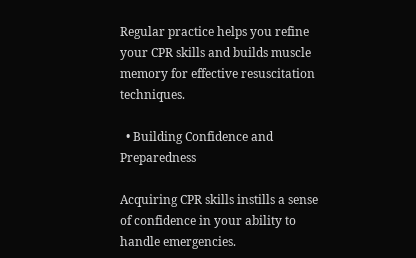Regular practice helps you refine your CPR skills and builds muscle memory for effective resuscitation techniques.

  • Building Confidence and Preparedness

Acquiring CPR skills instills a sense of confidence in your ability to handle emergencies.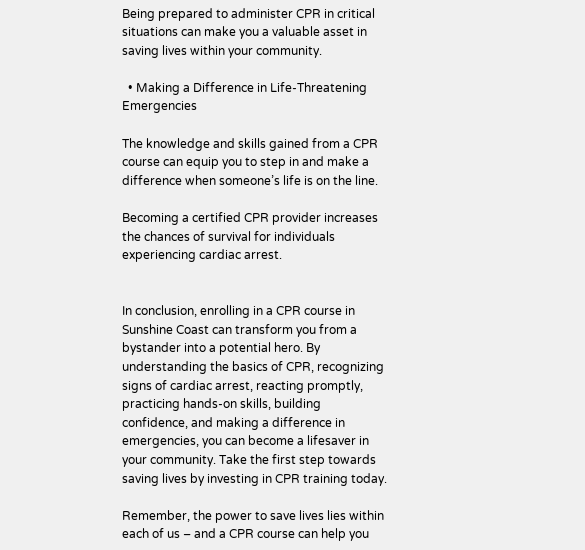Being prepared to administer CPR in critical situations can make you a valuable asset in saving lives within your community.

  • Making a Difference in Life-Threatening Emergencies

The knowledge and skills gained from a CPR course can equip you to step in and make a difference when someone’s life is on the line.

Becoming a certified CPR provider increases the chances of survival for individuals experiencing cardiac arrest.


In conclusion, enrolling in a CPR course in Sunshine Coast can transform you from a bystander into a potential hero. By understanding the basics of CPR, recognizing signs of cardiac arrest, reacting promptly, practicing hands-on skills, building confidence, and making a difference in emergencies, you can become a lifesaver in your community. Take the first step towards saving lives by investing in CPR training today.

Remember, the power to save lives lies within each of us – and a CPR course can help you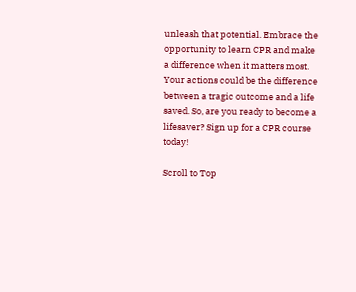unleash that potential. Embrace the opportunity to learn CPR and make a difference when it matters most. Your actions could be the difference between a tragic outcome and a life saved. So, are you ready to become a lifesaver? Sign up for a CPR course today!

Scroll to Top